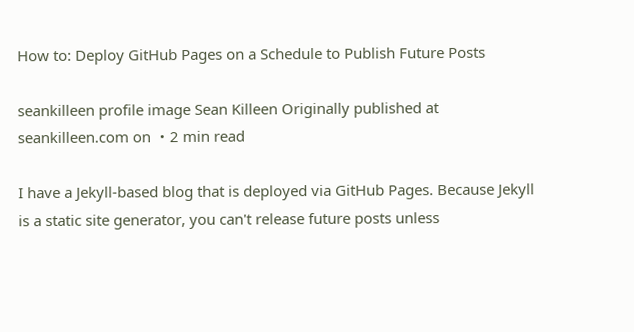How to: Deploy GitHub Pages on a Schedule to Publish Future Posts

seankilleen profile image Sean Killeen Originally published at seankilleen.com on ・2 min read

I have a Jekyll-based blog that is deployed via GitHub Pages. Because Jekyll is a static site generator, you can't release future posts unless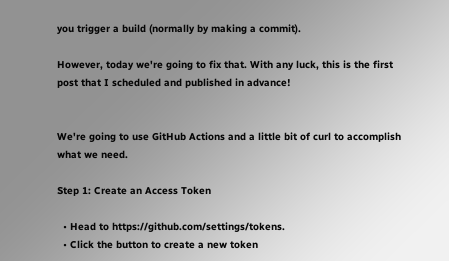you trigger a build (normally by making a commit).

However, today we're going to fix that. With any luck, this is the first post that I scheduled and published in advance!


We're going to use GitHub Actions and a little bit of curl to accomplish what we need.

Step 1: Create an Access Token

  • Head to https://github.com/settings/tokens.
  • Click the button to create a new token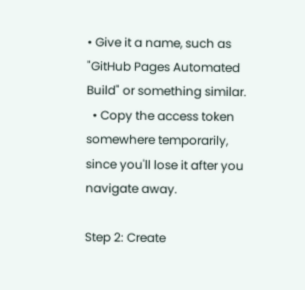• Give it a name, such as "GitHub Pages Automated Build" or something similar.
  • Copy the access token somewhere temporarily, since you'll lose it after you navigate away.

Step 2: Create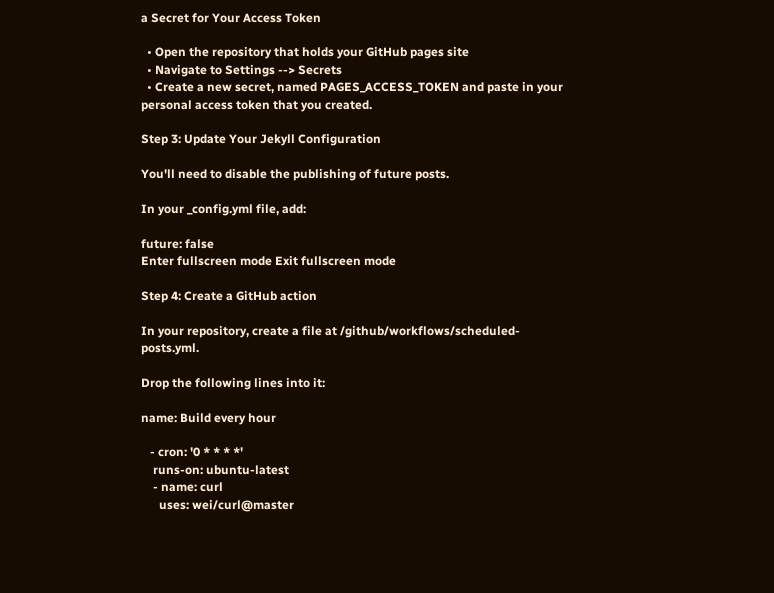a Secret for Your Access Token

  • Open the repository that holds your GitHub pages site
  • Navigate to Settings --> Secrets
  • Create a new secret, named PAGES_ACCESS_TOKEN and paste in your personal access token that you created.

Step 3: Update Your Jekyll Configuration

You'll need to disable the publishing of future posts.

In your _config.yml file, add:

future: false
Enter fullscreen mode Exit fullscreen mode

Step 4: Create a GitHub action

In your repository, create a file at /github/workflows/scheduled-posts.yml.

Drop the following lines into it:

name: Build every hour

   - cron: '0 * * * *'
    runs-on: ubuntu-latest
    - name: curl
      uses: wei/curl@master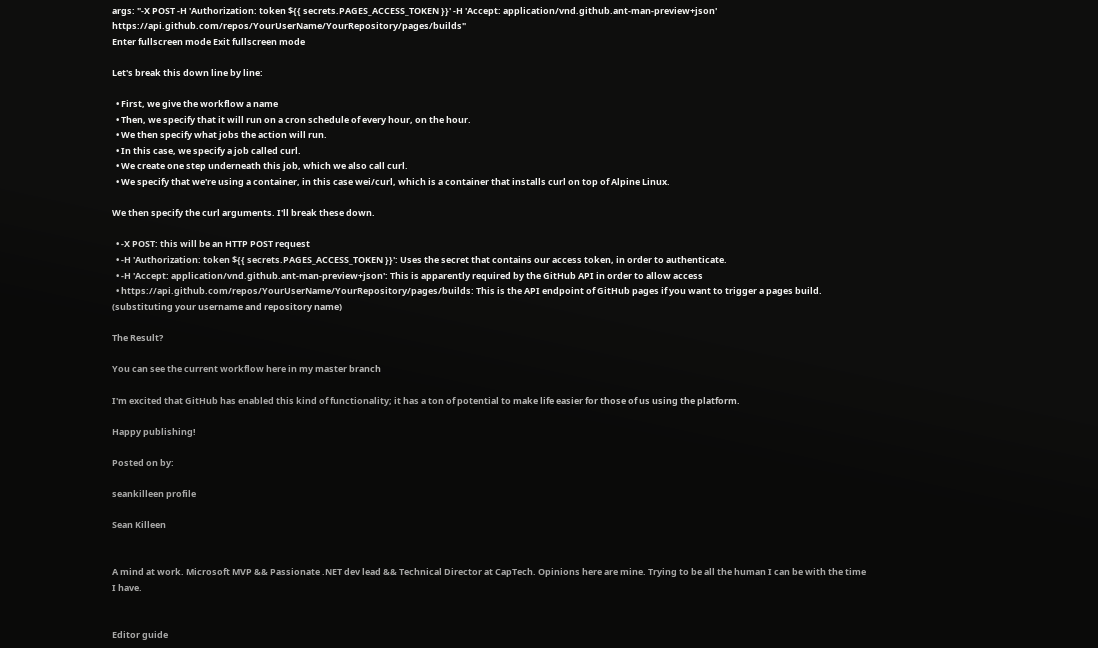args: "-X POST -H 'Authorization: token ${{ secrets.PAGES_ACCESS_TOKEN }}' -H 'Accept: application/vnd.github.ant-man-preview+json' https://api.github.com/repos/YourUserName/YourRepository/pages/builds"
Enter fullscreen mode Exit fullscreen mode

Let's break this down line by line:

  • First, we give the workflow a name
  • Then, we specify that it will run on a cron schedule of every hour, on the hour.
  • We then specify what jobs the action will run.
  • In this case, we specify a job called curl.
  • We create one step underneath this job, which we also call curl.
  • We specify that we're using a container, in this case wei/curl, which is a container that installs curl on top of Alpine Linux.

We then specify the curl arguments. I'll break these down.

  • -X POST: this will be an HTTP POST request
  • -H 'Authorization: token ${{ secrets.PAGES_ACCESS_TOKEN }}': Uses the secret that contains our access token, in order to authenticate.
  • -H 'Accept: application/vnd.github.ant-man-preview+json': This is apparently required by the GitHub API in order to allow access
  • https://api.github.com/repos/YourUserName/YourRepository/pages/builds: This is the API endpoint of GitHub pages if you want to trigger a pages build. (substituting your username and repository name)

The Result?

You can see the current workflow here in my master branch

I'm excited that GitHub has enabled this kind of functionality; it has a ton of potential to make life easier for those of us using the platform.

Happy publishing!

Posted on by:

seankilleen profile

Sean Killeen


A mind at work. Microsoft MVP && Passionate .NET dev lead && Technical Director at CapTech. Opinions here are mine. Trying to be all the human I can be with the time I have.


Editor guide